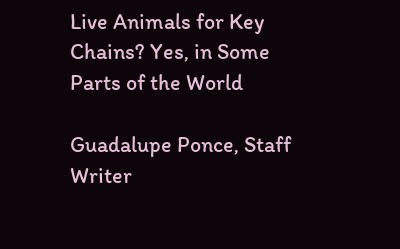Live Animals for Key Chains? Yes, in Some Parts of the World

Guadalupe Ponce, Staff Writer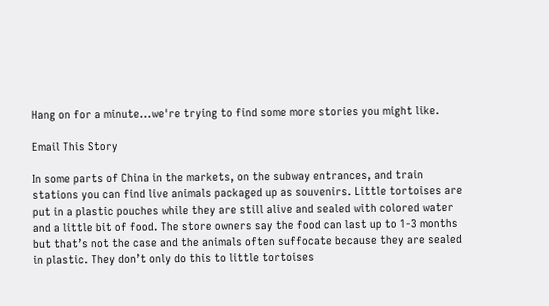Hang on for a minute...we're trying to find some more stories you might like.

Email This Story

In some parts of China in the markets, on the subway entrances, and train stations you can find live animals packaged up as souvenirs. Little tortoises are put in a plastic pouches while they are still alive and sealed with colored water and a little bit of food. The store owners say the food can last up to 1-3 months but that’s not the case and the animals often suffocate because they are sealed in plastic. They don’t only do this to little tortoises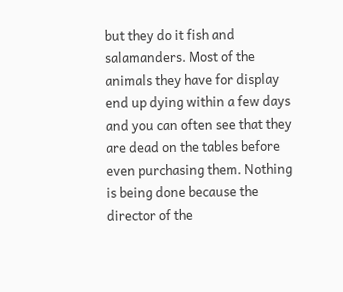but they do it fish and salamanders. Most of the animals they have for display end up dying within a few days and you can often see that they are dead on the tables before even purchasing them. Nothing is being done because the director of the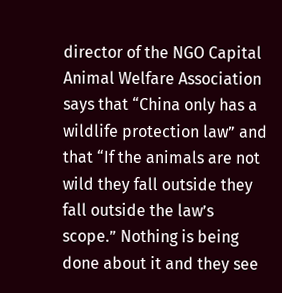director of the NGO Capital Animal Welfare Association says that “China only has a wildlife protection law” and that “If the animals are not wild they fall outside they fall outside the law’s scope.” Nothing is being done about it and they see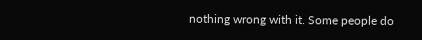nothing wrong with it. Some people do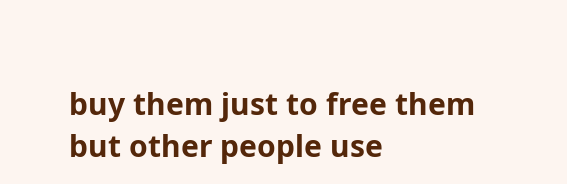buy them just to free them but other people use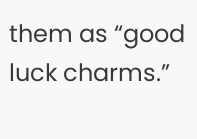them as “good luck charms.”